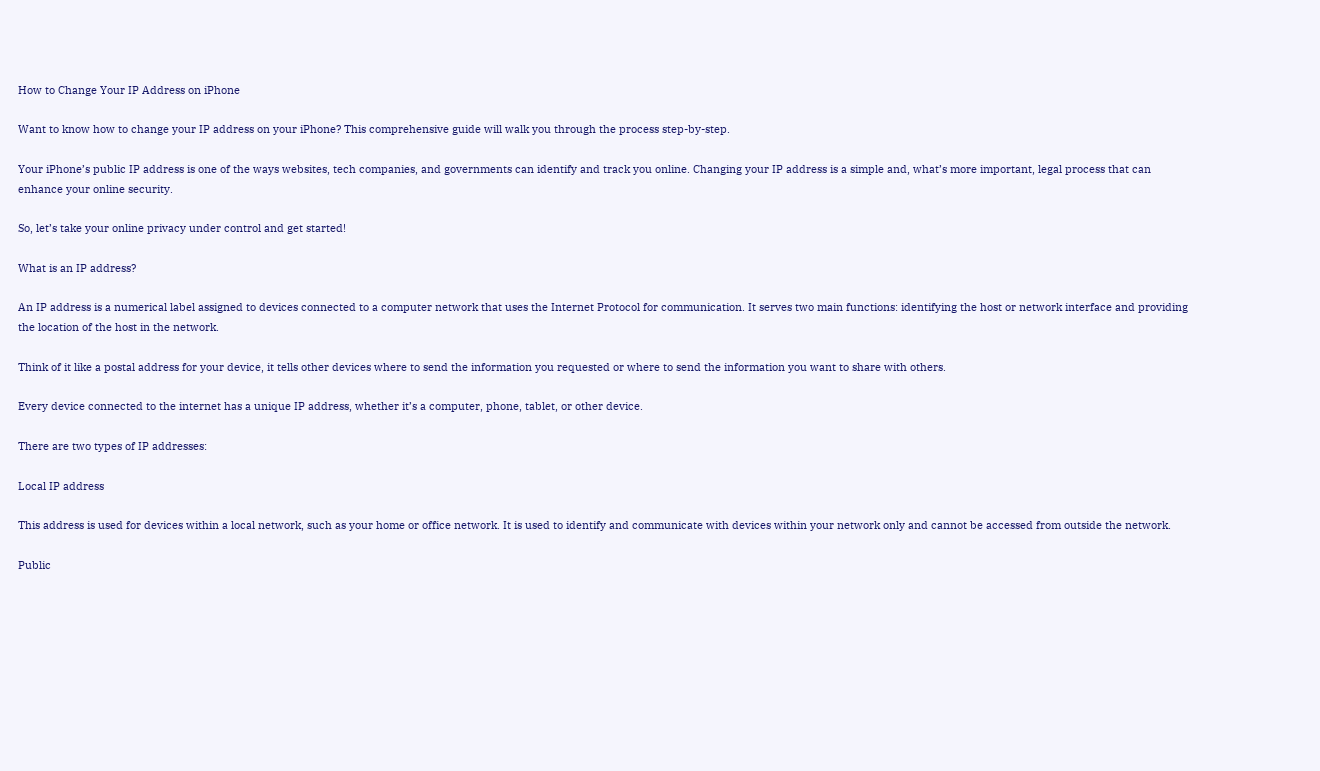How to Change Your IP Address on iPhone

Want to know how to change your IP address on your iPhone? This comprehensive guide will walk you through the process step-by-step.

Your iPhone’s public IP address is one of the ways websites, tech companies, and governments can identify and track you online. Changing your IP address is a simple and, what’s more important, legal process that can enhance your online security.

So, let’s take your online privacy under control and get started!

What is an IP address?

An IP address is a numerical label assigned to devices connected to a computer network that uses the Internet Protocol for communication. It serves two main functions: identifying the host or network interface and providing the location of the host in the network.

Think of it like a postal address for your device, it tells other devices where to send the information you requested or where to send the information you want to share with others.

Every device connected to the internet has a unique IP address, whether it’s a computer, phone, tablet, or other device.

There are two types of IP addresses:

Local IP address

This address is used for devices within a local network, such as your home or office network. It is used to identify and communicate with devices within your network only and cannot be accessed from outside the network.

Public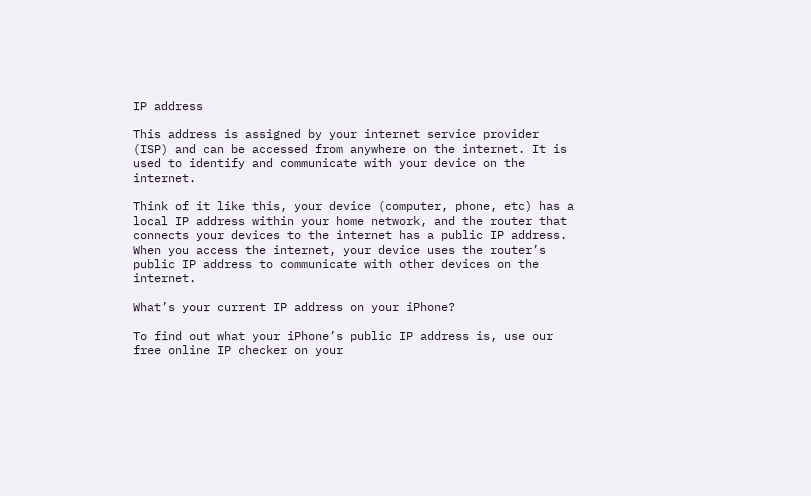IP address

This address is assigned by your internet service provider (ISP) and can be accessed from anywhere on the internet. It is used to identify and communicate with your device on the internet.

Think of it like this, your device (computer, phone, etc) has a local IP address within your home network, and the router that connects your devices to the internet has a public IP address. When you access the internet, your device uses the router’s public IP address to communicate with other devices on the internet.

What’s your current IP address on your iPhone?

To find out what your iPhone’s public IP address is, use our free online IP checker on your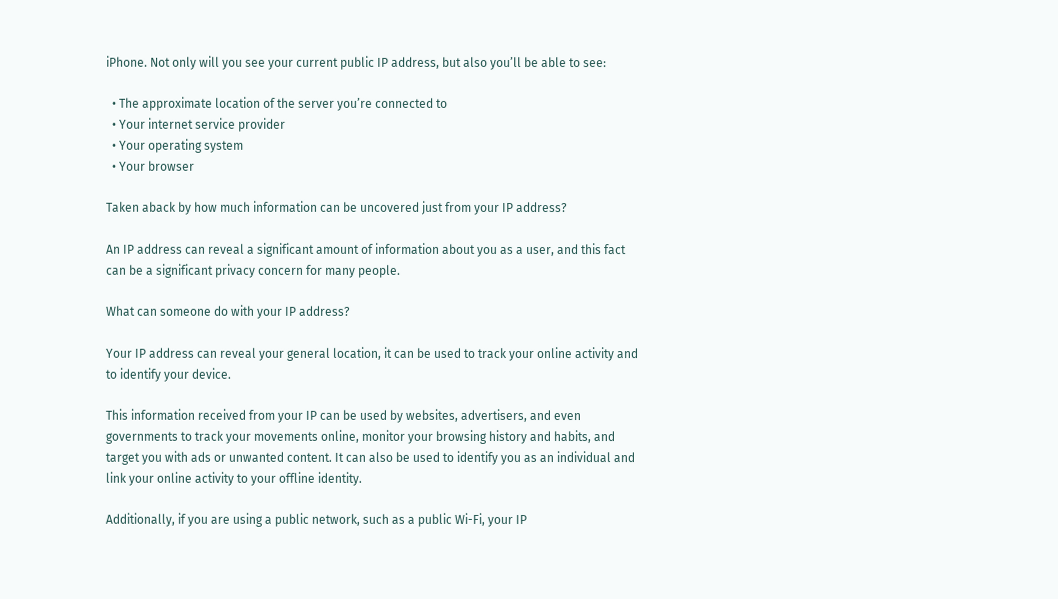iPhone. Not only will you see your current public IP address, but also you’ll be able to see:

  • The approximate location of the server you’re connected to
  • Your internet service provider
  • Your operating system
  • Your browser

Taken aback by how much information can be uncovered just from your IP address?

An IP address can reveal a significant amount of information about you as a user, and this fact can be a significant privacy concern for many people.

What can someone do with your IP address?

Your IP address can reveal your general location, it can be used to track your online activity and to identify your device.

This information received from your IP can be used by websites, advertisers, and even governments to track your movements online, monitor your browsing history and habits, and target you with ads or unwanted content. It can also be used to identify you as an individual and link your online activity to your offline identity.

Additionally, if you are using a public network, such as a public Wi-Fi, your IP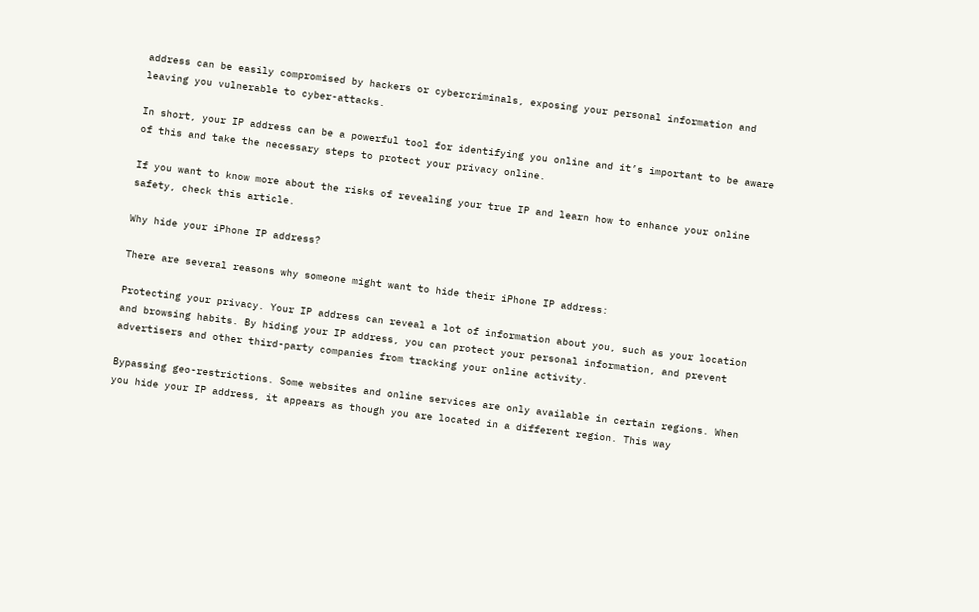address can be easily compromised by hackers or cybercriminals, exposing your personal information and leaving you vulnerable to cyber-attacks.

In short, your IP address can be a powerful tool for identifying you online and it’s important to be aware of this and take the necessary steps to protect your privacy online.

If you want to know more about the risks of revealing your true IP and learn how to enhance your online safety, check this article.

Why hide your iPhone IP address?

There are several reasons why someone might want to hide their iPhone IP address:

Protecting your privacy. Your IP address can reveal a lot of information about you, such as your location and browsing habits. By hiding your IP address, you can protect your personal information, and prevent advertisers and other third-party companies from tracking your online activity.

Bypassing geo-restrictions. Some websites and online services are only available in certain regions. When you hide your IP address, it appears as though you are located in a different region. This way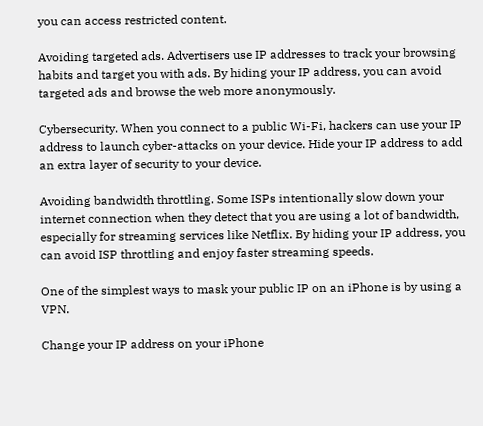you can access restricted content.

Avoiding targeted ads. Advertisers use IP addresses to track your browsing habits and target you with ads. By hiding your IP address, you can avoid targeted ads and browse the web more anonymously.

Cybersecurity. When you connect to a public Wi-Fi, hackers can use your IP address to launch cyber-attacks on your device. Hide your IP address to add an extra layer of security to your device.

Avoiding bandwidth throttling. Some ISPs intentionally slow down your internet connection when they detect that you are using a lot of bandwidth, especially for streaming services like Netflix. By hiding your IP address, you can avoid ISP throttling and enjoy faster streaming speeds.

One of the simplest ways to mask your public IP on an iPhone is by using a VPN.

Change your IP address on your iPhone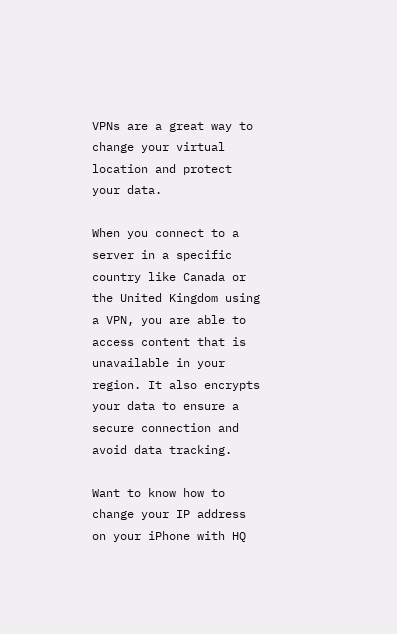VPNs are a great way to change your virtual location and protect your data.

When you connect to a server in a specific country like Canada or the United Kingdom using a VPN, you are able to access content that is unavailable in your region. It also encrypts your data to ensure a secure connection and avoid data tracking.

Want to know how to change your IP address on your iPhone with HQ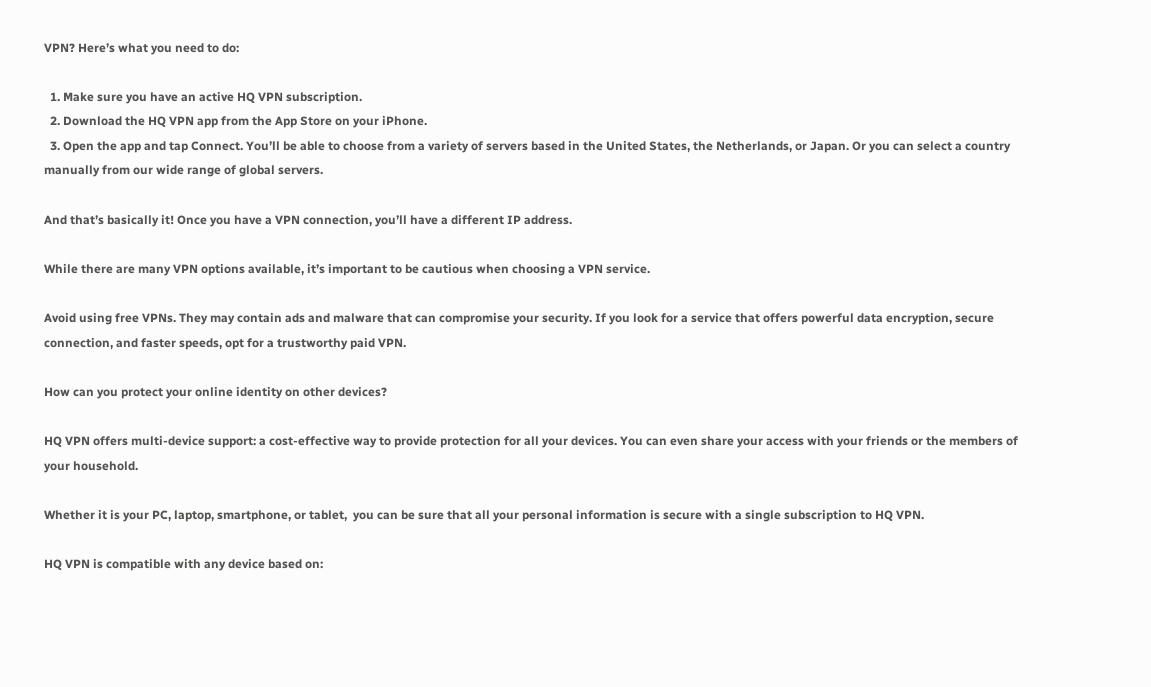VPN? Here’s what you need to do:

  1. Make sure you have an active HQ VPN subscription.
  2. Download the HQ VPN app from the App Store on your iPhone.
  3. Open the app and tap Connect. You’ll be able to choose from a variety of servers based in the United States, the Netherlands, or Japan. Or you can select a country manually from our wide range of global servers.

And that’s basically it! Once you have a VPN connection, you’ll have a different IP address.

While there are many VPN options available, it’s important to be cautious when choosing a VPN service.

Avoid using free VPNs. They may contain ads and malware that can compromise your security. If you look for a service that offers powerful data encryption, secure connection, and faster speeds, opt for a trustworthy paid VPN.

How can you protect your online identity on other devices?

HQ VPN offers multi-device support: a cost-effective way to provide protection for all your devices. You can even share your access with your friends or the members of your household.

Whether it is your PC, laptop, smartphone, or tablet,  you can be sure that all your personal information is secure with a single subscription to HQ VPN.

HQ VPN is compatible with any device based on: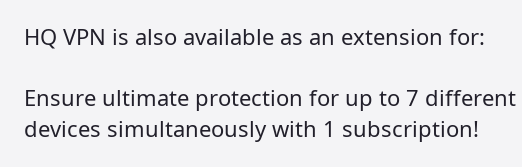HQ VPN is also available as an extension for:

Ensure ultimate protection for up to 7 different devices simultaneously with 1 subscription!